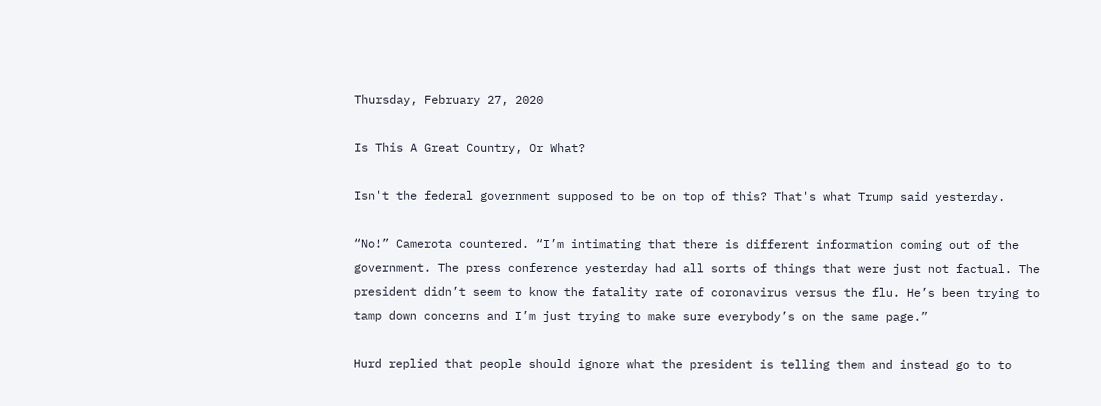Thursday, February 27, 2020

Is This A Great Country, Or What?

Isn't the federal government supposed to be on top of this? That's what Trump said yesterday.

“No!” Camerota countered. “I’m intimating that there is different information coming out of the government. The press conference yesterday had all sorts of things that were just not factual. The president didn’t seem to know the fatality rate of coronavirus versus the flu. He’s been trying to tamp down concerns and I’m just trying to make sure everybody’s on the same page.”

Hurd replied that people should ignore what the president is telling them and instead go to to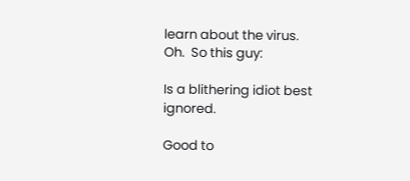learn about the virus.
Oh.  So this guy:

Is a blithering idiot best ignored.

Good to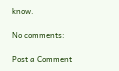know.

No comments:

Post a Comment